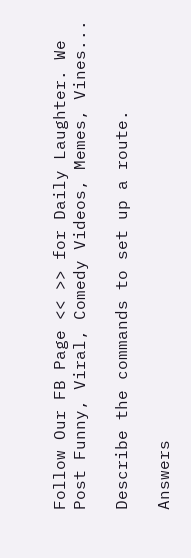Follow Our FB Page << >> for Daily Laughter. We Post Funny, Viral, Comedy Videos, Memes, Vines...

Describe the commands to set up a route.

Answers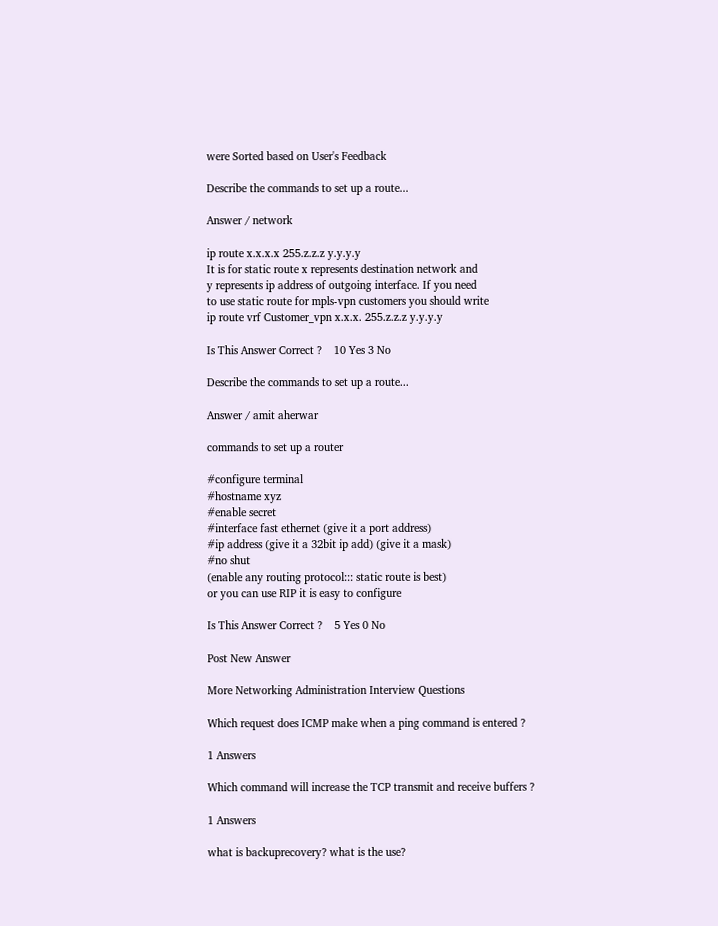were Sorted based on User's Feedback

Describe the commands to set up a route...

Answer / network

ip route x.x.x.x 255.z.z.z y.y.y.y
It is for static route x represents destination network and
y represents ip address of outgoing interface. If you need
to use static route for mpls-vpn customers you should write
ip route vrf Customer_vpn x.x.x. 255.z.z.z y.y.y.y

Is This Answer Correct ?    10 Yes 3 No

Describe the commands to set up a route...

Answer / amit aherwar

commands to set up a router

#configure terminal
#hostname xyz
#enable secret
#interface fast ethernet (give it a port address)
#ip address (give it a 32bit ip add) (give it a mask)
#no shut
(enable any routing protocol::: static route is best)
or you can use RIP it is easy to configure

Is This Answer Correct ?    5 Yes 0 No

Post New Answer

More Networking Administration Interview Questions

Which request does ICMP make when a ping command is entered ?

1 Answers

Which command will increase the TCP transmit and receive buffers ?

1 Answers

what is backuprecovery? what is the use?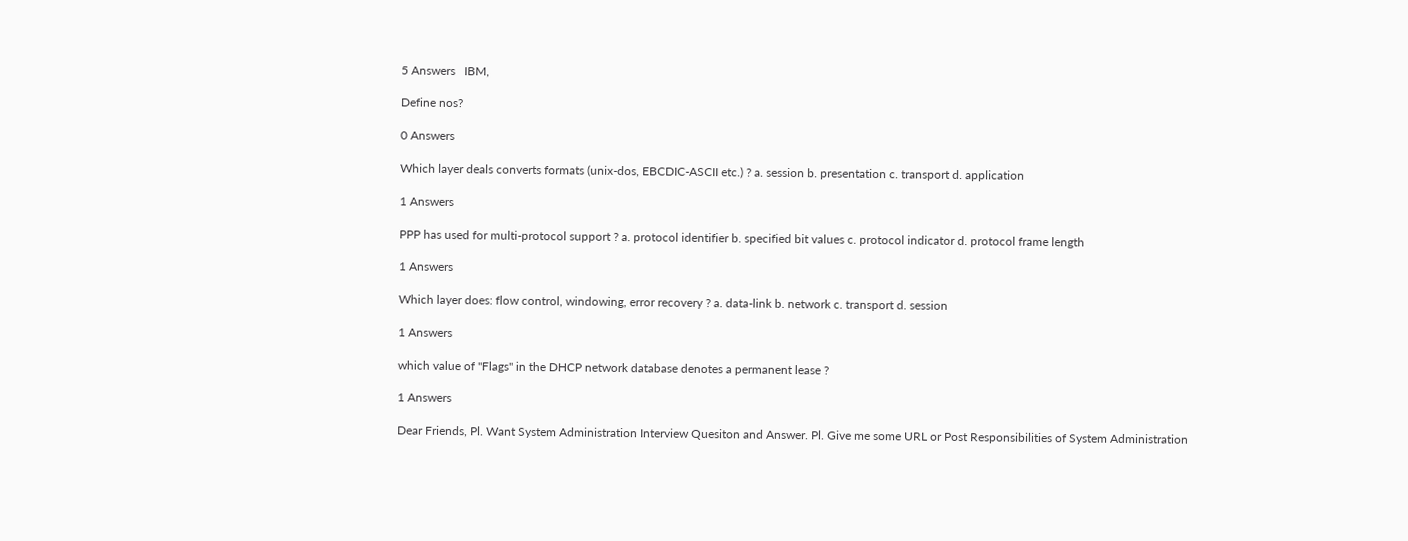5 Answers   IBM,

Define nos?

0 Answers

Which layer deals converts formats (unix-dos, EBCDIC-ASCII etc.) ? a. session b. presentation c. transport d. application

1 Answers

PPP has used for multi-protocol support ? a. protocol identifier b. specified bit values c. protocol indicator d. protocol frame length

1 Answers

Which layer does: flow control, windowing, error recovery ? a. data-link b. network c. transport d. session

1 Answers

which value of "Flags" in the DHCP network database denotes a permanent lease ?

1 Answers

Dear Friends, Pl. Want System Administration Interview Quesiton and Answer. Pl. Give me some URL or Post Responsibilities of System Administration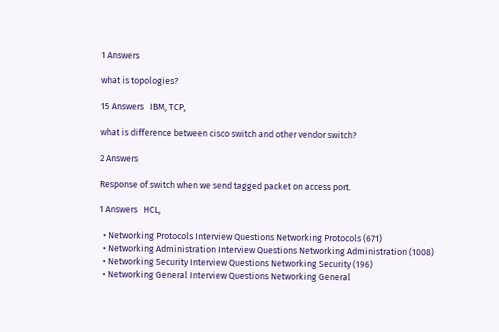1 Answers

what is topologies?

15 Answers   IBM, TCP,

what is difference between cisco switch and other vendor switch?

2 Answers

Response of switch when we send tagged packet on access port.

1 Answers   HCL,

  • Networking Protocols Interview Questions Networking Protocols (671)
  • Networking Administration Interview Questions Networking Administration (1008)
  • Networking Security Interview Questions Networking Security (196)
  • Networking General Interview Questions Networking General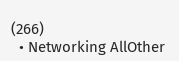(266)
  • Networking AllOther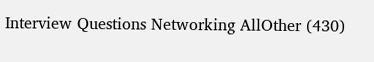Interview Questions Networking AllOther (430)